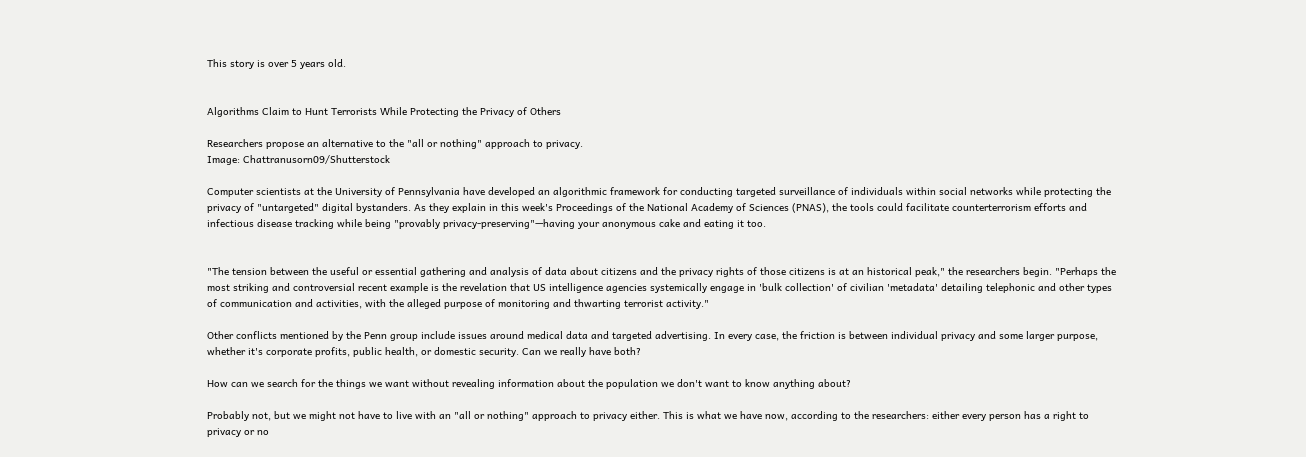This story is over 5 years old.


Algorithms Claim to Hunt Terrorists While Protecting the Privacy of Others

Researchers propose an alternative to the "all or nothing" approach to privacy.
Image: Chattranusorn09/Shutterstock

Computer scientists at the University of Pennsylvania have developed an algorithmic framework for conducting targeted surveillance of individuals within social networks while protecting the privacy of "untargeted" digital bystanders. As they explain in this week's Proceedings of the National Academy of Sciences (PNAS), the tools could facilitate counterterrorism efforts and infectious disease tracking while being "provably privacy-preserving"—having your anonymous cake and eating it too.


"The tension between the useful or essential gathering and analysis of data about citizens and the privacy rights of those citizens is at an historical peak," the researchers begin. "Perhaps the most striking and controversial recent example is the revelation that US intelligence agencies systemically engage in 'bulk collection' of civilian 'metadata' detailing telephonic and other types of communication and activities, with the alleged purpose of monitoring and thwarting terrorist activity."

Other conflicts mentioned by the Penn group include issues around medical data and targeted advertising. In every case, the friction is between individual privacy and some larger purpose, whether it's corporate profits, public health, or domestic security. Can we really have both?

How can we search for the things we want without revealing information about the population we don't want to know anything about?

Probably not, but we might not have to live with an "all or nothing" approach to privacy either. This is what we have now, according to the researchers: either every person has a right to privacy or no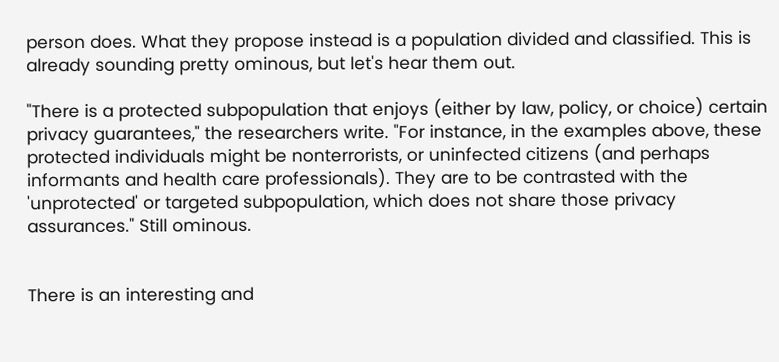person does. What they propose instead is a population divided and classified. This is already sounding pretty ominous, but let's hear them out.

"There is a protected subpopulation that enjoys (either by law, policy, or choice) certain privacy guarantees," the researchers write. "For instance, in the examples above, these protected individuals might be nonterrorists, or uninfected citizens (and perhaps informants and health care professionals). They are to be contrasted with the 'unprotected' or targeted subpopulation, which does not share those privacy assurances." Still ominous.


There is an interesting and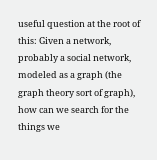useful question at the root of this: Given a network, probably a social network, modeled as a graph (the graph theory sort of graph), how can we search for the things we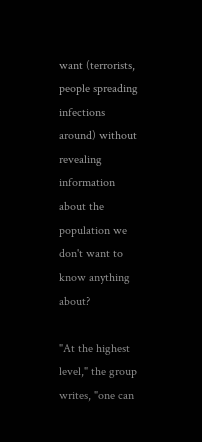want (terrorists, people spreading infections around) without revealing information about the population we don't want to know anything about?

"At the highest level," the group writes, "one can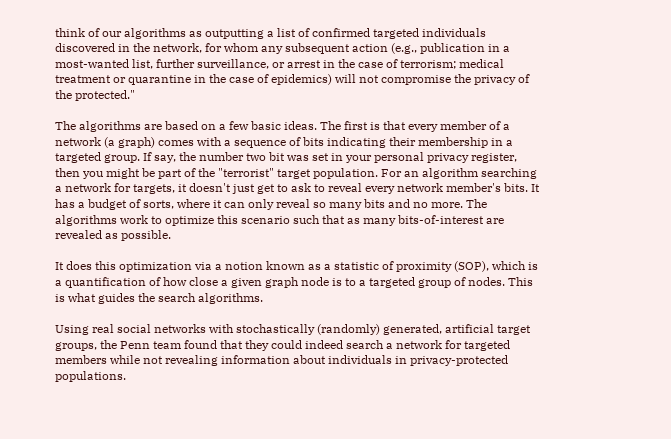think of our algorithms as outputting a list of confirmed targeted individuals discovered in the network, for whom any subsequent action (e.g., publication in a most-wanted list, further surveillance, or arrest in the case of terrorism; medical treatment or quarantine in the case of epidemics) will not compromise the privacy of the protected."

The algorithms are based on a few basic ideas. The first is that every member of a network (a graph) comes with a sequence of bits indicating their membership in a targeted group. If say, the number two bit was set in your personal privacy register, then you might be part of the "terrorist" target population. For an algorithm searching a network for targets, it doesn't just get to ask to reveal every network member's bits. It has a budget of sorts, where it can only reveal so many bits and no more. The algorithms work to optimize this scenario such that as many bits-of-interest are revealed as possible.

It does this optimization via a notion known as a statistic of proximity (SOP), which is a quantification of how close a given graph node is to a targeted group of nodes. This is what guides the search algorithms.

Using real social networks with stochastically (randomly) generated, artificial target groups, the Penn team found that they could indeed search a network for targeted members while not revealing information about individuals in privacy-protected populations.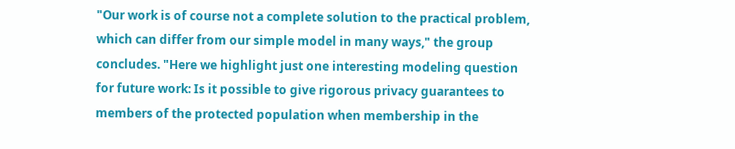"Our work is of course not a complete solution to the practical problem, which can differ from our simple model in many ways," the group concludes. "Here we highlight just one interesting modeling question for future work: Is it possible to give rigorous privacy guarantees to members of the protected population when membership in the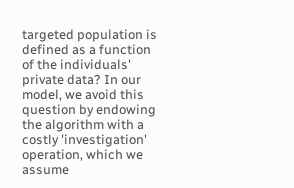targeted population is defined as a function of the individuals' private data? In our model, we avoid this question by endowing the algorithm with a costly 'investigation' operation, which we assume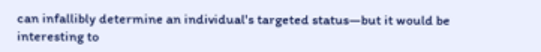can infallibly determine an individual's targeted status—but it would be interesting to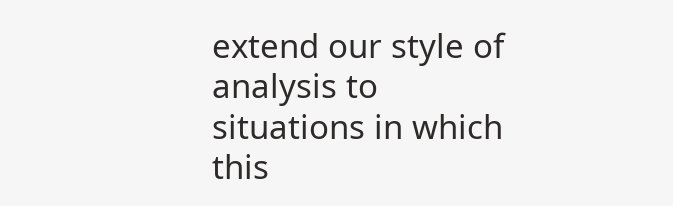extend our style of analysis to situations in which this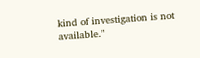kind of investigation is not available."